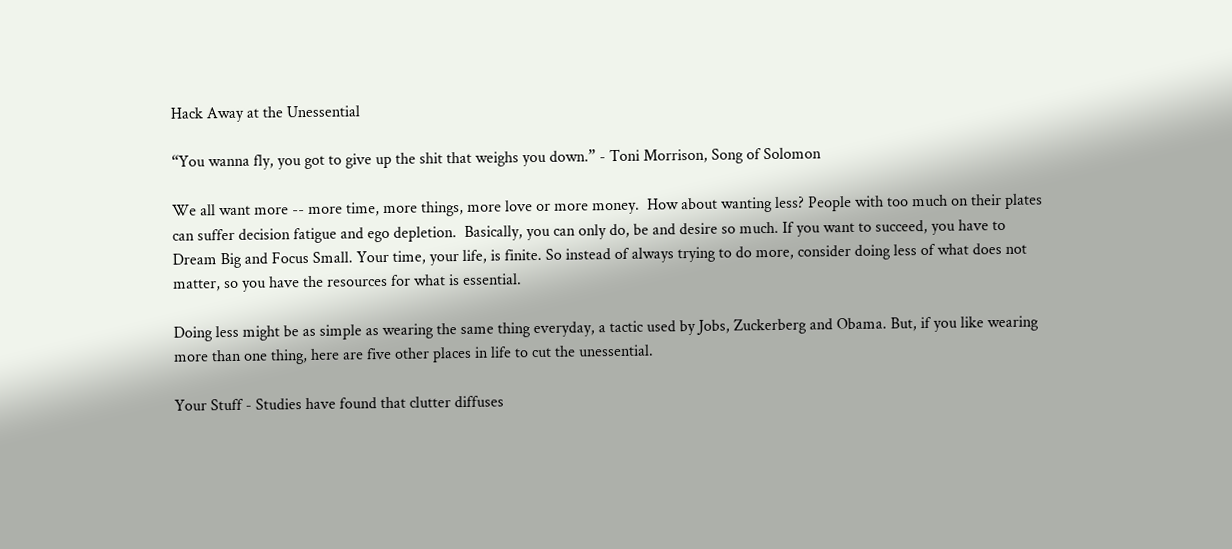Hack Away at the Unessential

“You wanna fly, you got to give up the shit that weighs you down.” - Toni Morrison, Song of Solomon

We all want more -- more time, more things, more love or more money.  How about wanting less? People with too much on their plates can suffer decision fatigue and ego depletion.  Basically, you can only do, be and desire so much. If you want to succeed, you have to Dream Big and Focus Small. Your time, your life, is finite. So instead of always trying to do more, consider doing less of what does not matter, so you have the resources for what is essential.

Doing less might be as simple as wearing the same thing everyday, a tactic used by Jobs, Zuckerberg and Obama. But, if you like wearing more than one thing, here are five other places in life to cut the unessential.

Your Stuff - Studies have found that clutter diffuses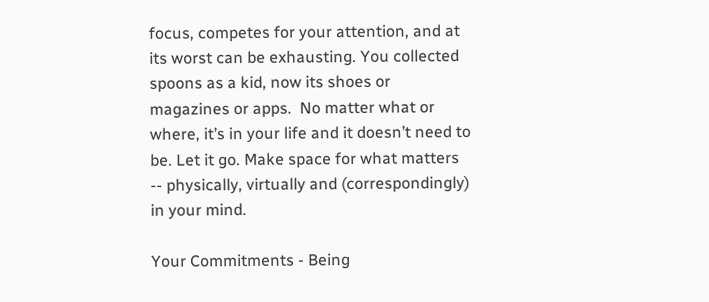focus, competes for your attention, and at its worst can be exhausting. You collected spoons as a kid, now its shoes or magazines or apps.  No matter what or where, it’s in your life and it doesn’t need to be. Let it go. Make space for what matters -- physically, virtually and (correspondingly) in your mind.

Your Commitments - Being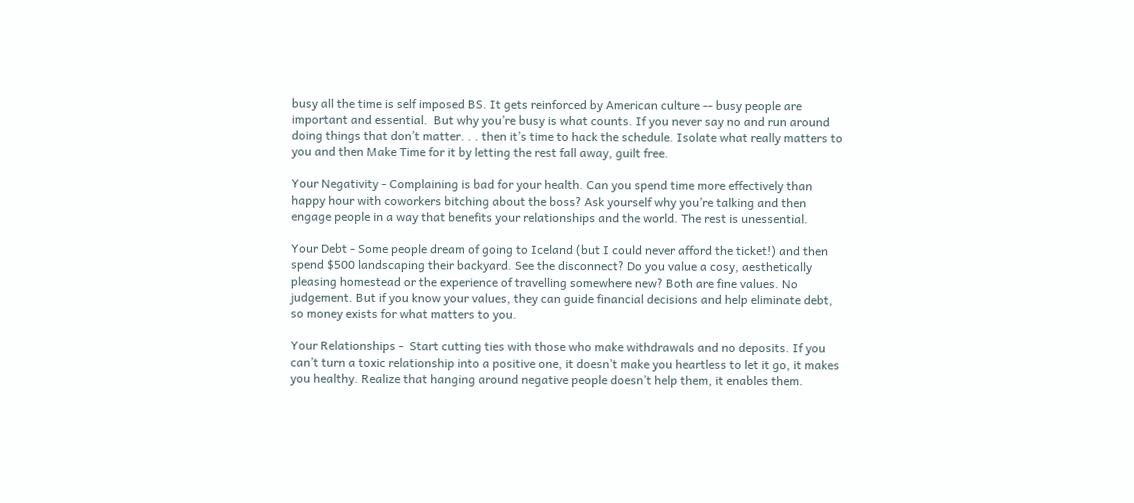busy all the time is self imposed BS. It gets reinforced by American culture -- busy people are important and essential.  But why you’re busy is what counts. If you never say no and run around doing things that don’t matter. . . then it’s time to hack the schedule. Isolate what really matters to you and then Make Time for it by letting the rest fall away, guilt free.

Your Negativity - Complaining is bad for your health. Can you spend time more effectively than happy hour with coworkers bitching about the boss? Ask yourself why you’re talking and then engage people in a way that benefits your relationships and the world. The rest is unessential.

Your Debt - Some people dream of going to Iceland (but I could never afford the ticket!) and then spend $500 landscaping their backyard. See the disconnect? Do you value a cosy, aesthetically pleasing homestead or the experience of travelling somewhere new? Both are fine values. No judgement. But if you know your values, they can guide financial decisions and help eliminate debt, so money exists for what matters to you.

Your Relationships -  Start cutting ties with those who make withdrawals and no deposits. If you can’t turn a toxic relationship into a positive one, it doesn’t make you heartless to let it go, it makes you healthy. Realize that hanging around negative people doesn’t help them, it enables them.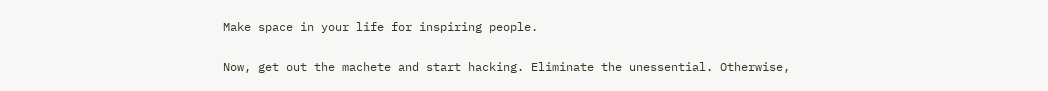Make space in your life for inspiring people.

Now, get out the machete and start hacking. Eliminate the unessential. Otherwise,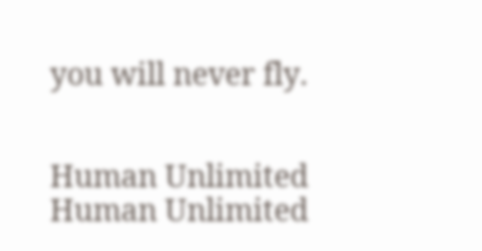you will never fly.


Human Unlimited
Human Unlimited